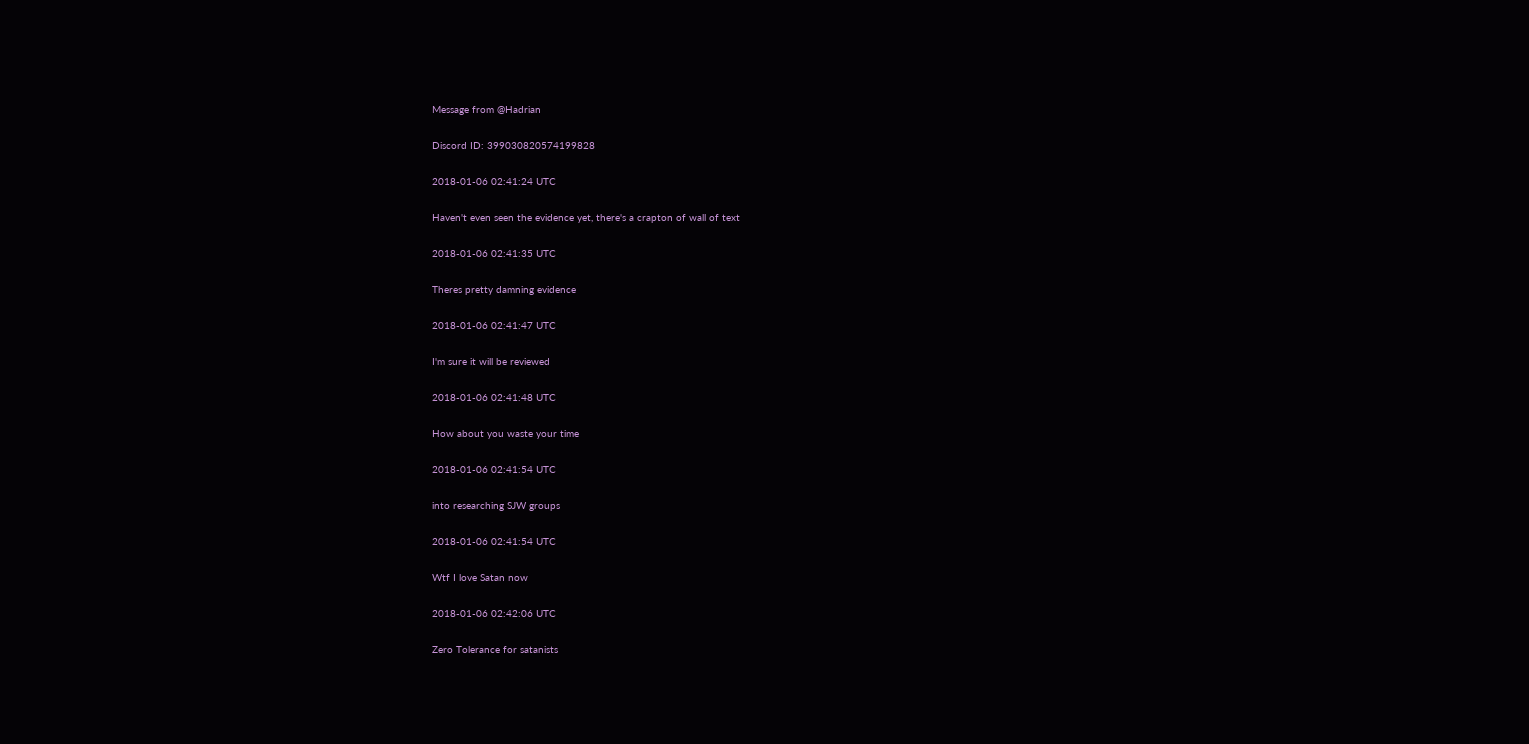Message from @Hadrian

Discord ID: 399030820574199828

2018-01-06 02:41:24 UTC

Haven't even seen the evidence yet, there's a crapton of wall of text

2018-01-06 02:41:35 UTC

Theres pretty damning evidence

2018-01-06 02:41:47 UTC

I'm sure it will be reviewed

2018-01-06 02:41:48 UTC

How about you waste your time

2018-01-06 02:41:54 UTC

into researching SJW groups

2018-01-06 02:41:54 UTC

Wtf I love Satan now

2018-01-06 02:42:06 UTC

Zero Tolerance for satanists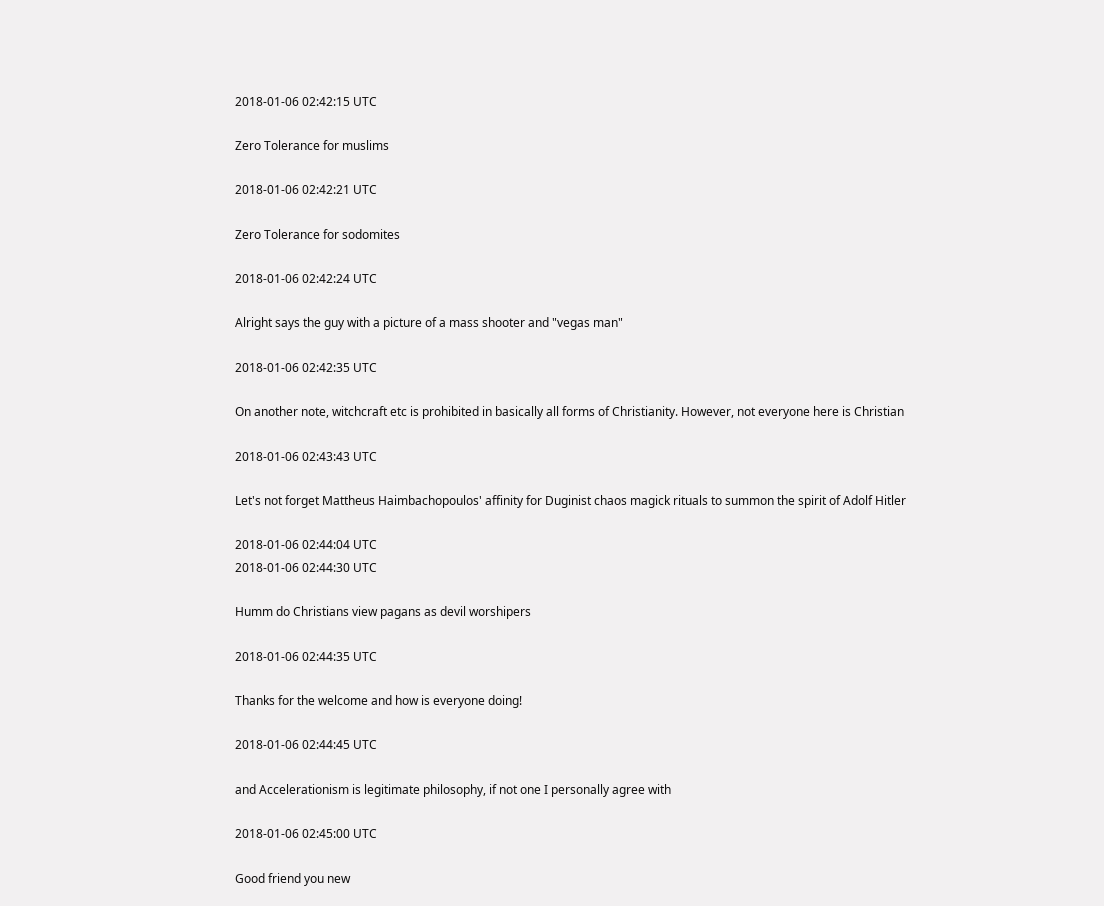2018-01-06 02:42:15 UTC

Zero Tolerance for muslims

2018-01-06 02:42:21 UTC

Zero Tolerance for sodomites

2018-01-06 02:42:24 UTC

Alright says the guy with a picture of a mass shooter and "vegas man"

2018-01-06 02:42:35 UTC

On another note, witchcraft etc is prohibited in basically all forms of Christianity. However, not everyone here is Christian

2018-01-06 02:43:43 UTC

Let's not forget Mattheus Haimbachopoulos' affinity for Duginist chaos magick rituals to summon the spirit of Adolf Hitler

2018-01-06 02:44:04 UTC
2018-01-06 02:44:30 UTC

Humm do Christians view pagans as devil worshipers

2018-01-06 02:44:35 UTC

Thanks for the welcome and how is everyone doing!

2018-01-06 02:44:45 UTC

and Accelerationism is legitimate philosophy, if not one I personally agree with

2018-01-06 02:45:00 UTC

Good friend you new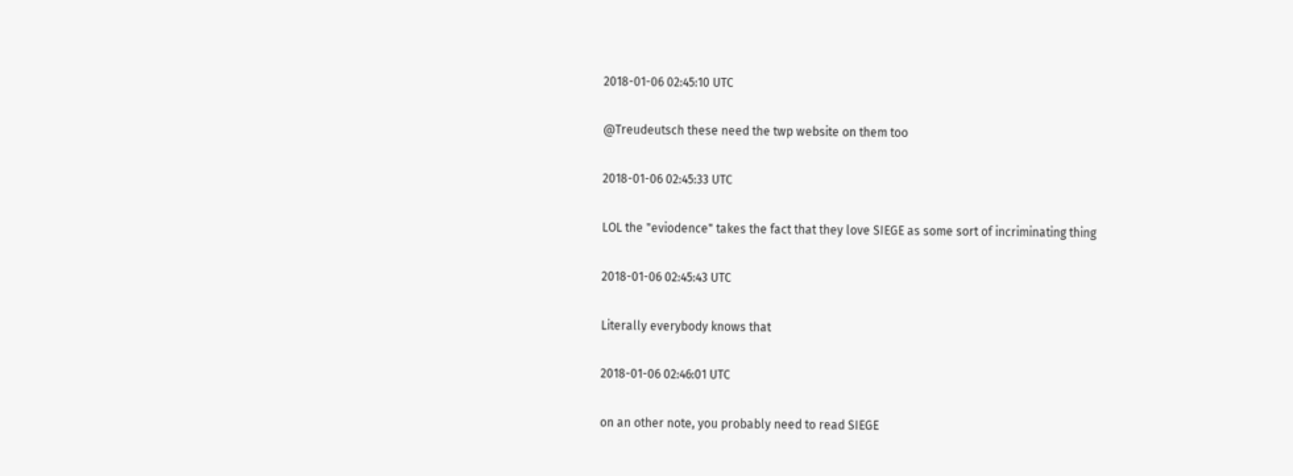2018-01-06 02:45:10 UTC

@Treudeutsch these need the twp website on them too

2018-01-06 02:45:33 UTC

LOL the "eviodence" takes the fact that they love SIEGE as some sort of incriminating thing

2018-01-06 02:45:43 UTC

Literally everybody knows that

2018-01-06 02:46:01 UTC

on an other note, you probably need to read SIEGE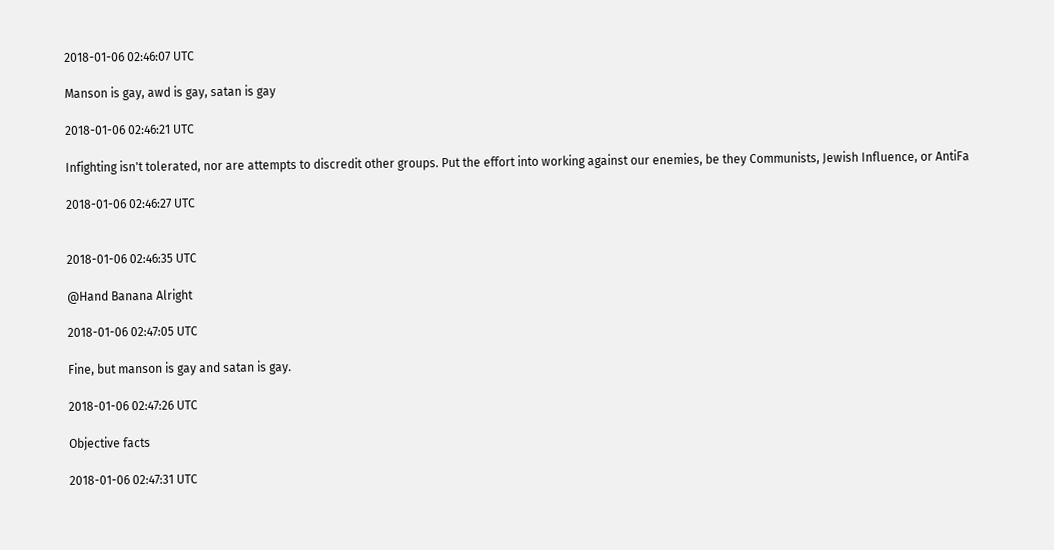2018-01-06 02:46:07 UTC

Manson is gay, awd is gay, satan is gay

2018-01-06 02:46:21 UTC

Infighting isn't tolerated, nor are attempts to discredit other groups. Put the effort into working against our enemies, be they Communists, Jewish Influence, or AntiFa

2018-01-06 02:46:27 UTC


2018-01-06 02:46:35 UTC

@Hand Banana Alright

2018-01-06 02:47:05 UTC

Fine, but manson is gay and satan is gay.

2018-01-06 02:47:26 UTC

Objective facts

2018-01-06 02:47:31 UTC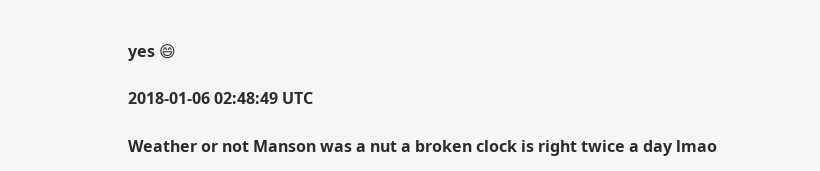yes 😄

2018-01-06 02:48:49 UTC

Weather or not Manson was a nut a broken clock is right twice a day lmao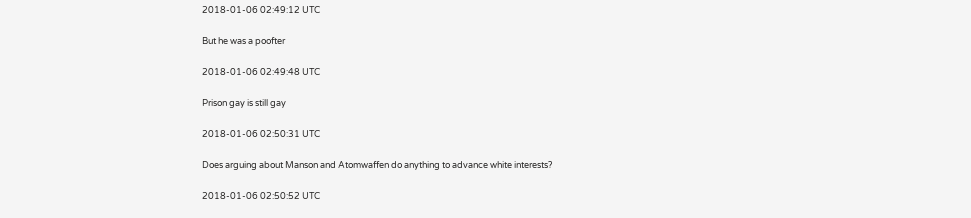2018-01-06 02:49:12 UTC

But he was a poofter

2018-01-06 02:49:48 UTC

Prison gay is still gay

2018-01-06 02:50:31 UTC

Does arguing about Manson and Atomwaffen do anything to advance white interests?

2018-01-06 02:50:52 UTC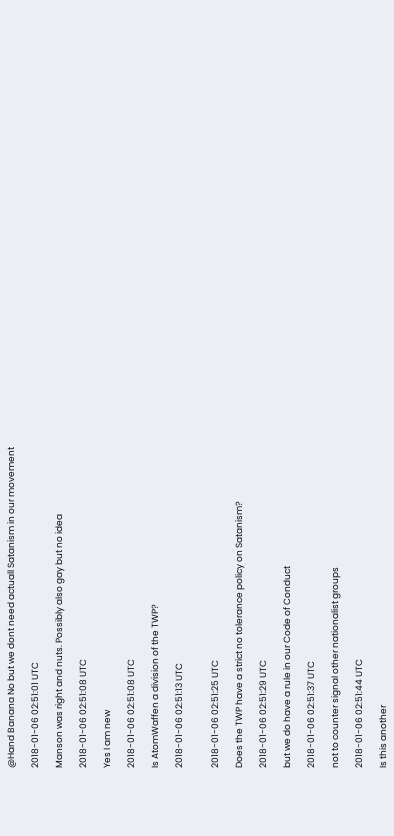@Hand Banana No but we dont need actuall Satanism in our movement

2018-01-06 02:51:01 UTC

Manson was right and nuts. Possibly also gay but no idea

2018-01-06 02:51:08 UTC

Yes I am new

2018-01-06 02:51:08 UTC

Is AtomWaffen a division of the TWP?

2018-01-06 02:51:13 UTC


2018-01-06 02:51:25 UTC

Does the TWP have a strict no tolerance policy on Satanism?

2018-01-06 02:51:29 UTC

but we do have a rule in our Code of Conduct

2018-01-06 02:51:37 UTC

not to counter signal other nationalist groups

2018-01-06 02:51:44 UTC

Is this another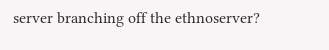server branching off the ethnoserver?